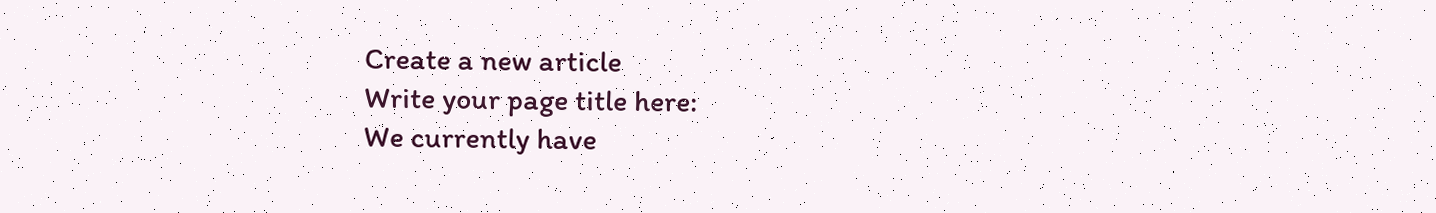Create a new article
Write your page title here:
We currently have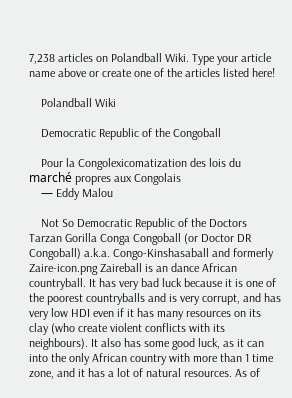7,238 articles on Polandball Wiki. Type your article name above or create one of the articles listed here!

    Polandball Wiki

    Democratic Republic of the Congoball

    Pour la Congolexicomatization des lois du marché propres aux Congolais
    — Eddy Malou

    Not So Democratic Republic of the Doctors Tarzan Gorilla Conga Congoball (or Doctor DR Congoball) a.k.a. Congo-Kinshasaball and formerly Zaire-icon.png Zaireball is an dance African countryball. It has very bad luck because it is one of the poorest countryballs and is very corrupt, and has very low HDI even if it has many resources on its clay (who create violent conflicts with its neighbours). It also has some good luck, as it can into the only African country with more than 1 time zone, and it has a lot of natural resources. As of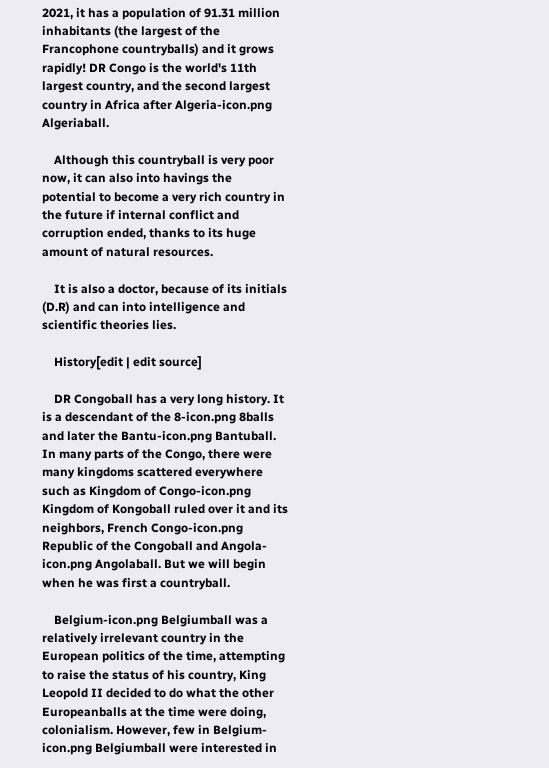2021, it has a population of 91.31 million inhabitants (the largest of the Francophone countryballs) and it grows rapidly! DR Congo is the world's 11th largest country, and the second largest country in Africa after Algeria-icon.png Algeriaball.

    Although this countryball is very poor now, it can also into havings the potential to become a very rich country in the future if internal conflict and corruption ended, thanks to its huge amount of natural resources.

    It is also a doctor, because of its initials (D.R) and can into intelligence and scientific theories lies.

    History[edit | edit source]

    DR Congoball has a very long history. It is a descendant of the 8-icon.png 8balls and later the Bantu-icon.png Bantuball. In many parts of the Congo, there were many kingdoms scattered everywhere such as Kingdom of Congo-icon.png Kingdom of Kongoball ruled over it and its neighbors, French Congo-icon.png Republic of the Congoball and Angola-icon.png Angolaball. But we will begin when he was first a countryball.

    Belgium-icon.png Belgiumball was a relatively irrelevant country in the European politics of the time, attempting to raise the status of his country, King Leopold II decided to do what the other Europeanballs at the time were doing, colonialism. However, few in Belgium-icon.png Belgiumball were interested in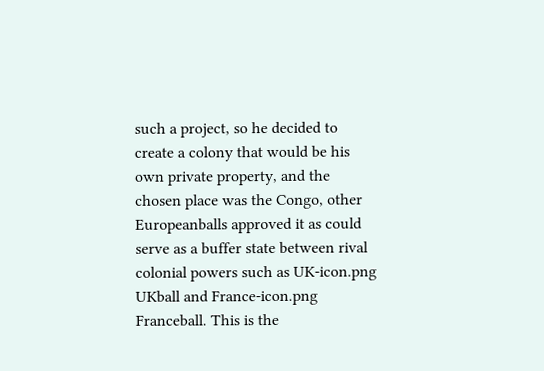such a project, so he decided to create a colony that would be his own private property, and the chosen place was the Congo, other Europeanballs approved it as could serve as a buffer state between rival colonial powers such as UK-icon.png UKball and France-icon.png Franceball. This is the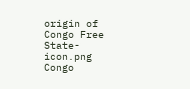origin of Congo Free State-icon.png Congo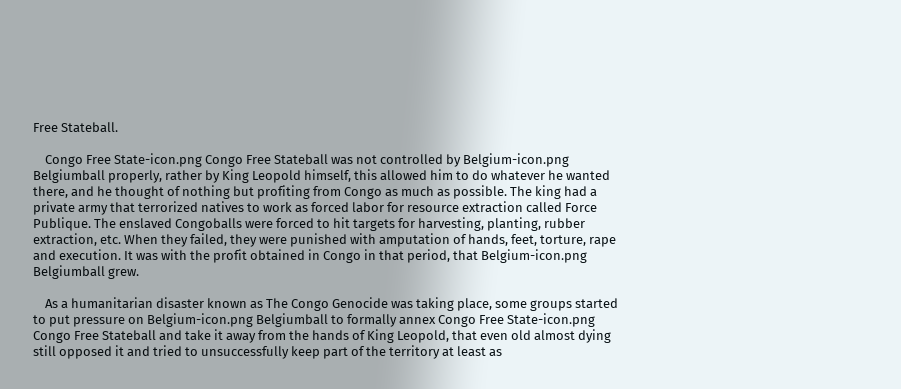Free Stateball.

    Congo Free State-icon.png Congo Free Stateball was not controlled by Belgium-icon.png Belgiumball properly, rather by King Leopold himself, this allowed him to do whatever he wanted there, and he thought of nothing but profiting from Congo as much as possible. The king had a private army that terrorized natives to work as forced labor for resource extraction called Force Publique. The enslaved Congoballs were forced to hit targets for harvesting, planting, rubber extraction, etc. When they failed, they were punished with amputation of hands, feet, torture, rape and execution. It was with the profit obtained in Congo in that period, that Belgium-icon.png Belgiumball grew.

    As a humanitarian disaster known as The Congo Genocide was taking place, some groups started to put pressure on Belgium-icon.png Belgiumball to formally annex Congo Free State-icon.png Congo Free Stateball and take it away from the hands of King Leopold, that even old almost dying still opposed it and tried to unsuccessfully keep part of the territory at least as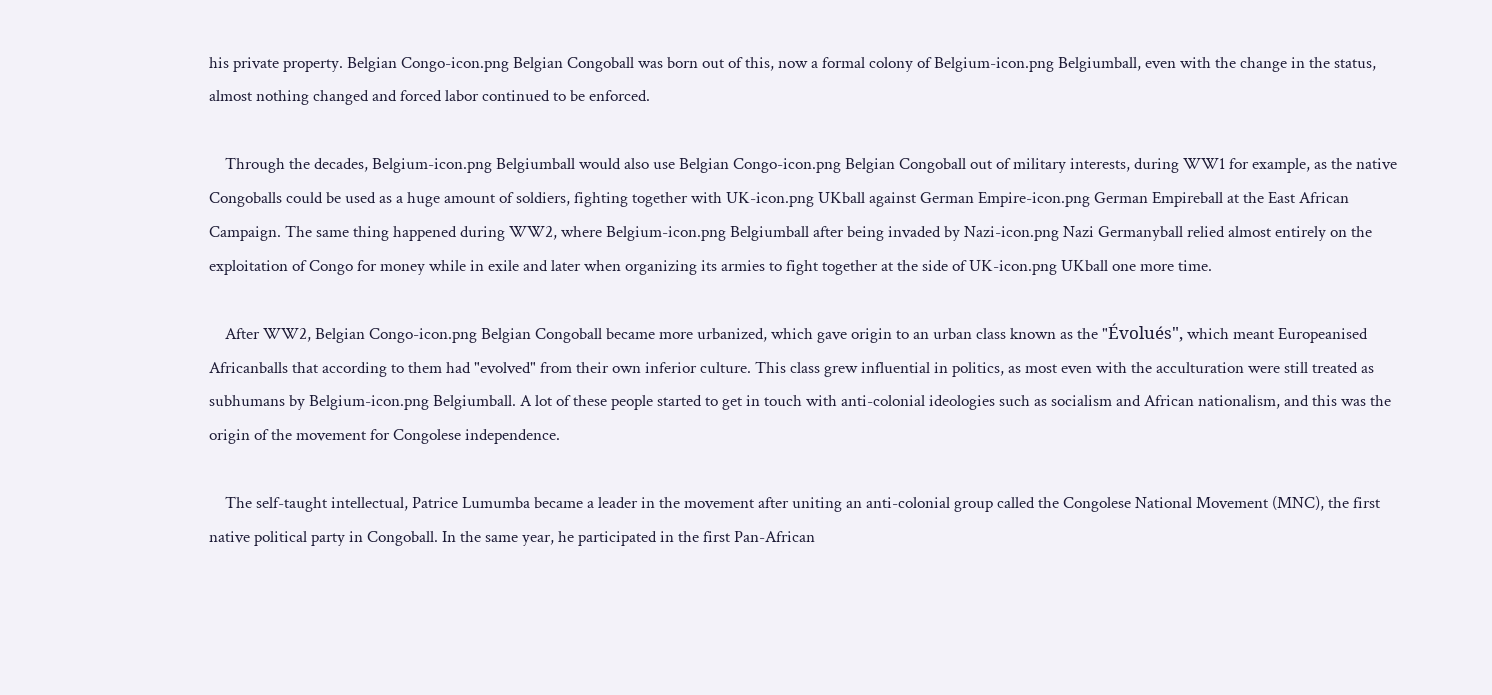his private property. Belgian Congo-icon.png Belgian Congoball was born out of this, now a formal colony of Belgium-icon.png Belgiumball, even with the change in the status, almost nothing changed and forced labor continued to be enforced.

    Through the decades, Belgium-icon.png Belgiumball would also use Belgian Congo-icon.png Belgian Congoball out of military interests, during WW1 for example, as the native Congoballs could be used as a huge amount of soldiers, fighting together with UK-icon.png UKball against German Empire-icon.png German Empireball at the East African Campaign. The same thing happened during WW2, where Belgium-icon.png Belgiumball after being invaded by Nazi-icon.png Nazi Germanyball relied almost entirely on the exploitation of Congo for money while in exile and later when organizing its armies to fight together at the side of UK-icon.png UKball one more time.

    After WW2, Belgian Congo-icon.png Belgian Congoball became more urbanized, which gave origin to an urban class known as the "Évolués", which meant Europeanised Africanballs that according to them had "evolved" from their own inferior culture. This class grew influential in politics, as most even with the acculturation were still treated as subhumans by Belgium-icon.png Belgiumball. A lot of these people started to get in touch with anti-colonial ideologies such as socialism and African nationalism, and this was the origin of the movement for Congolese independence.

    The self-taught intellectual, Patrice Lumumba became a leader in the movement after uniting an anti-colonial group called the Congolese National Movement (MNC), the first native political party in Congoball. In the same year, he participated in the first Pan-African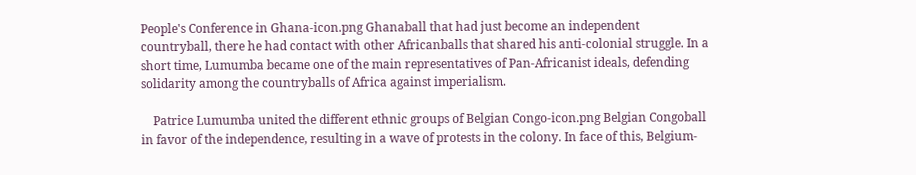People's Conference in Ghana-icon.png Ghanaball that had just become an independent countryball, there he had contact with other Africanballs that shared his anti-colonial struggle. In a short time, Lumumba became one of the main representatives of Pan-Africanist ideals, defending solidarity among the countryballs of Africa against imperialism.

    Patrice Lumumba united the different ethnic groups of Belgian Congo-icon.png Belgian Congoball in favor of the independence, resulting in a wave of protests in the colony. In face of this, Belgium-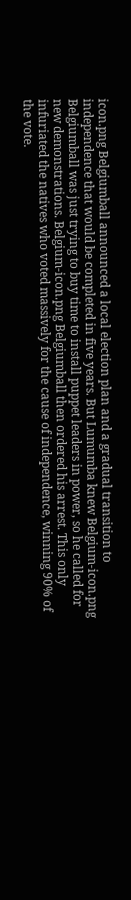icon.png Belgiumball announced a local election plan and a gradual transition to independence that would be completed in five years. But Lumumba knew Belgium-icon.png Belgiumball was just trying to buy time to install puppet leaders in power, so he called for new demonstrations. Belgium-icon.png Belgiumball then ordered his arrest. This only infuriated the natives who voted massively for the cause of independence, winning 90% of the vote.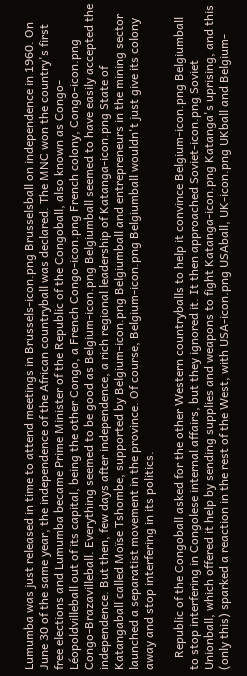Lumumba was just released in time to attend meetings in Brussels-icon.png Brusselsball on independence in 1960. On June 30 of the same year, the independence of the African countryball was declared. The MNC won the country's first free elections and Lumumba became Prime Minister of the Republic of the Congoball, also known as Congo-Léopoldvilleball out of its capital, being the other Congo, a French Congo-icon.png French colony, Congo-icon.png Congo-Brazavilleball. Everything seemed to be good as Belgium-icon.png Belgiumball seemed to have easily accepted the independence. But then, few days after independence, a rich regional leadership of Katanga-icon.png State of Katangaball called Moïse Tshombe, supported by Belgium-icon.png Belgiumball and entrepreneurs in the mining sector launched a separatist movement in the province. Of course, Belgium-icon.png Belgiumball wouldn't just give its colony away and stop interfering in its politics.

    Republic of the Congoball asked for the other Western countryballs to help it convince Belgium-icon.png Belgiumball to stop interfering in Congolese internal affairs, but they ignored it. It then approached Soviet-icon.png Soviet Unionball, which offered it help by sending supplies and weapons to fight Katanga-icon.png Katanga's uprising, and this (only this) sparked a reaction in the rest of the West, with USA-icon.png USAball, UK-icon.png UKball and Belgium-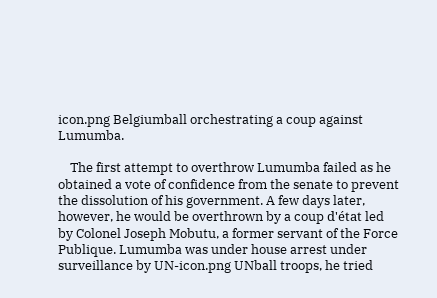icon.png Belgiumball orchestrating a coup against Lumumba.

    The first attempt to overthrow Lumumba failed as he obtained a vote of confidence from the senate to prevent the dissolution of his government. A few days later, however, he would be overthrown by a coup d'état led by Colonel Joseph Mobutu, a former servant of the Force Publique. Lumumba was under house arrest under surveillance by UN-icon.png UNball troops, he tried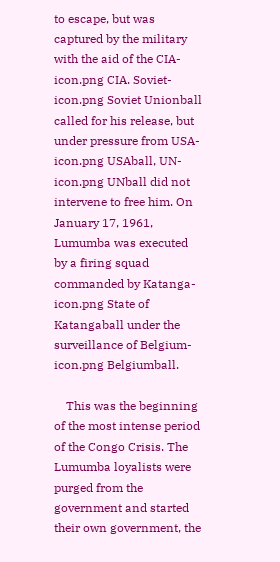to escape, but was captured by the military with the aid of the CIA-icon.png CIA. Soviet-icon.png Soviet Unionball called for his release, but under pressure from USA-icon.png USAball, UN-icon.png UNball did not intervene to free him. On January 17, 1961, Lumumba was executed by a firing squad commanded by Katanga-icon.png State of Katangaball under the surveillance of Belgium-icon.png Belgiumball.

    This was the beginning of the most intense period of the Congo Crisis. The Lumumba loyalists were purged from the government and started their own government, the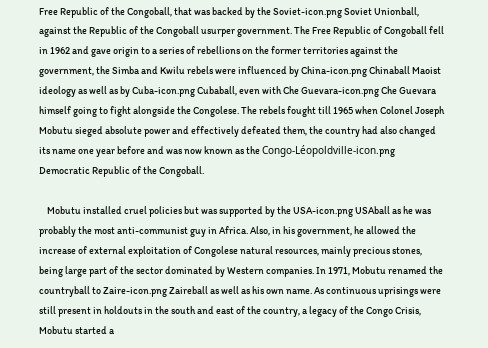Free Republic of the Congoball, that was backed by the Soviet-icon.png Soviet Unionball, against the Republic of the Congoball usurper government. The Free Republic of Congoball fell in 1962 and gave origin to a series of rebellions on the former territories against the government, the Simba and Kwilu rebels were influenced by China-icon.png Chinaball Maoist ideology as well as by Cuba-icon.png Cubaball, even with Che Guevara-icon.png Che Guevara himself going to fight alongside the Congolese. The rebels fought till 1965 when Colonel Joseph Mobutu sieged absolute power and effectively defeated them, the country had also changed its name one year before and was now known as the Congo-Léopoldville-icon.png Democratic Republic of the Congoball.

    Mobutu installed cruel policies but was supported by the USA-icon.png USAball as he was probably the most anti-communist guy in Africa. Also, in his government, he allowed the increase of external exploitation of Congolese natural resources, mainly precious stones, being large part of the sector dominated by Western companies. In 1971, Mobutu renamed the countryball to Zaire-icon.png Zaireball as well as his own name. As continuous uprisings were still present in holdouts in the south and east of the country, a legacy of the Congo Crisis, Mobutu started a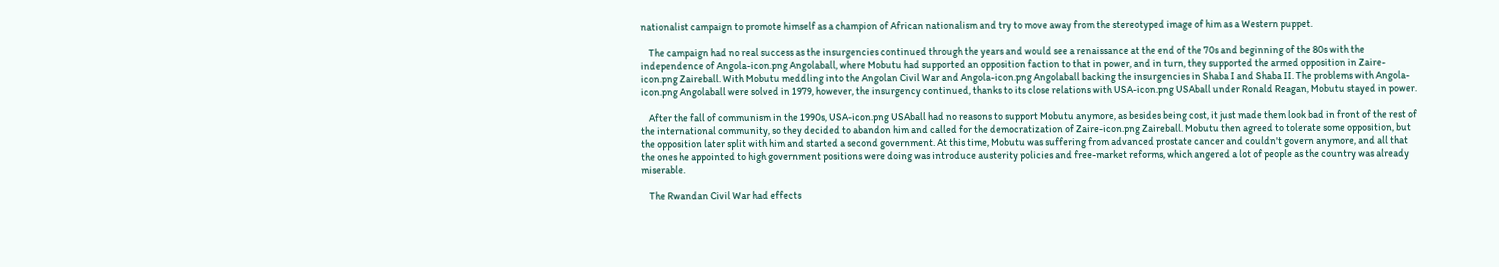nationalist campaign to promote himself as a champion of African nationalism and try to move away from the stereotyped image of him as a Western puppet.

    The campaign had no real success as the insurgencies continued through the years and would see a renaissance at the end of the 70s and beginning of the 80s with the independence of Angola-icon.png Angolaball, where Mobutu had supported an opposition faction to that in power, and in turn, they supported the armed opposition in Zaire-icon.png Zaireball. With Mobutu meddling into the Angolan Civil War and Angola-icon.png Angolaball backing the insurgencies in Shaba I and Shaba II. The problems with Angola-icon.png Angolaball were solved in 1979, however, the insurgency continued, thanks to its close relations with USA-icon.png USAball under Ronald Reagan, Mobutu stayed in power.

    After the fall of communism in the 1990s, USA-icon.png USAball had no reasons to support Mobutu anymore, as besides being cost, it just made them look bad in front of the rest of the international community, so they decided to abandon him and called for the democratization of Zaire-icon.png Zaireball. Mobutu then agreed to tolerate some opposition, but the opposition later split with him and started a second government. At this time, Mobutu was suffering from advanced prostate cancer and couldn't govern anymore, and all that the ones he appointed to high government positions were doing was introduce austerity policies and free-market reforms, which angered a lot of people as the country was already miserable.

    The Rwandan Civil War had effects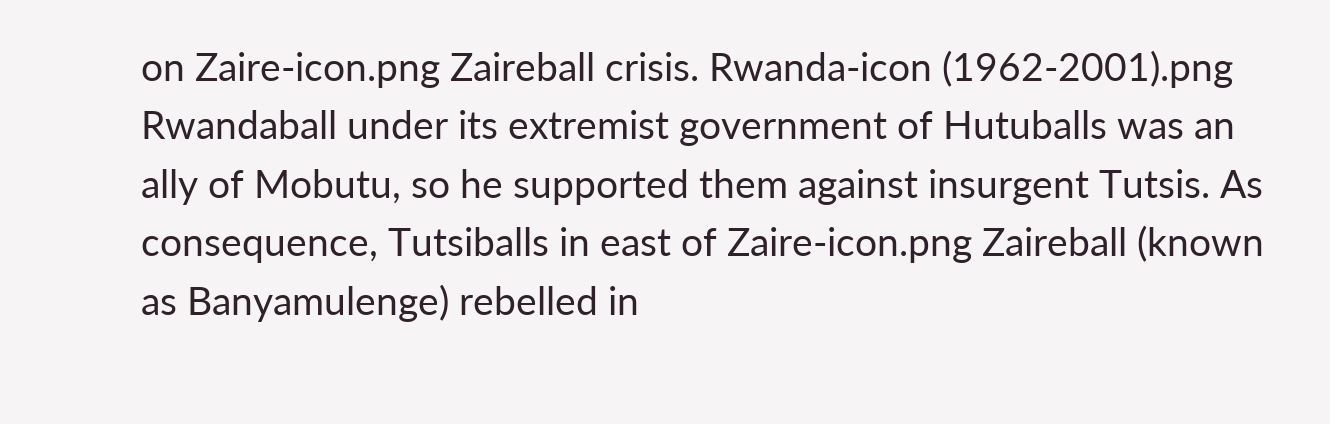on Zaire-icon.png Zaireball crisis. Rwanda-icon (1962-2001).png Rwandaball under its extremist government of Hutuballs was an ally of Mobutu, so he supported them against insurgent Tutsis. As consequence, Tutsiballs in east of Zaire-icon.png Zaireball (known as Banyamulenge) rebelled in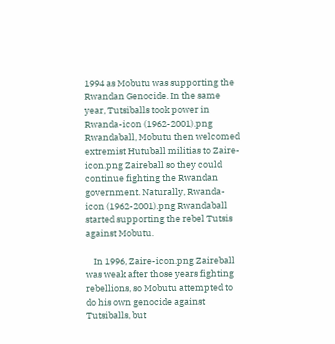1994 as Mobutu was supporting the Rwandan Genocide. In the same year, Tutsiballs took power in Rwanda-icon (1962-2001).png Rwandaball, Mobutu then welcomed extremist Hutuball militias to Zaire-icon.png Zaireball so they could continue fighting the Rwandan government. Naturally, Rwanda-icon (1962-2001).png Rwandaball started supporting the rebel Tutsis against Mobutu.

    In 1996, Zaire-icon.png Zaireball was weak after those years fighting rebellions, so Mobutu attempted to do his own genocide against Tutsiballs, but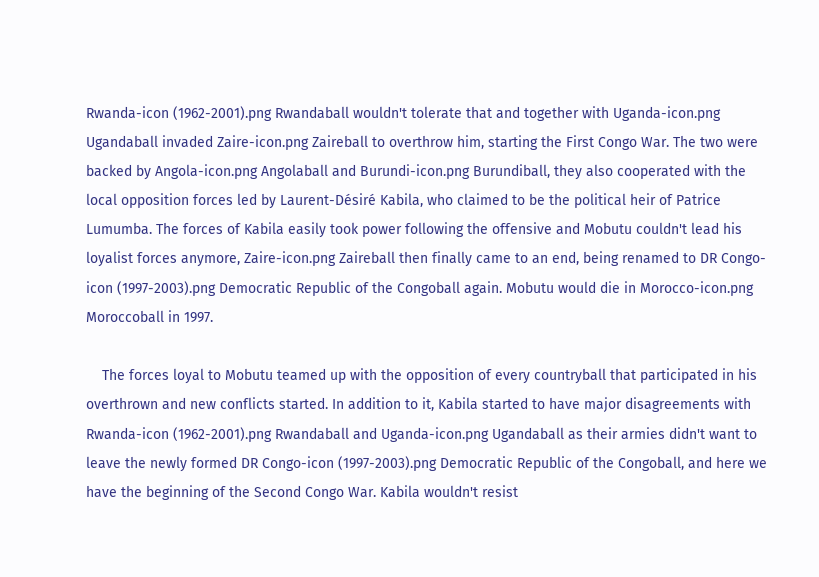Rwanda-icon (1962-2001).png Rwandaball wouldn't tolerate that and together with Uganda-icon.png Ugandaball invaded Zaire-icon.png Zaireball to overthrow him, starting the First Congo War. The two were backed by Angola-icon.png Angolaball and Burundi-icon.png Burundiball, they also cooperated with the local opposition forces led by Laurent-Désiré Kabila, who claimed to be the political heir of Patrice Lumumba. The forces of Kabila easily took power following the offensive and Mobutu couldn't lead his loyalist forces anymore, Zaire-icon.png Zaireball then finally came to an end, being renamed to DR Congo-icon (1997-2003).png Democratic Republic of the Congoball again. Mobutu would die in Morocco-icon.png Moroccoball in 1997.

    The forces loyal to Mobutu teamed up with the opposition of every countryball that participated in his overthrown and new conflicts started. In addition to it, Kabila started to have major disagreements with Rwanda-icon (1962-2001).png Rwandaball and Uganda-icon.png Ugandaball as their armies didn't want to leave the newly formed DR Congo-icon (1997-2003).png Democratic Republic of the Congoball, and here we have the beginning of the Second Congo War. Kabila wouldn't resist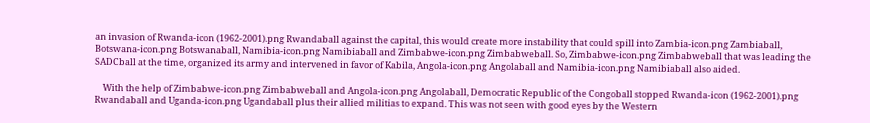an invasion of Rwanda-icon (1962-2001).png Rwandaball against the capital, this would create more instability that could spill into Zambia-icon.png Zambiaball, Botswana-icon.png Botswanaball, Namibia-icon.png Namibiaball and Zimbabwe-icon.png Zimbabweball. So, Zimbabwe-icon.png Zimbabweball that was leading the SADCball at the time, organized its army and intervened in favor of Kabila, Angola-icon.png Angolaball and Namibia-icon.png Namibiaball also aided.

    With the help of Zimbabwe-icon.png Zimbabweball and Angola-icon.png Angolaball, Democratic Republic of the Congoball stopped Rwanda-icon (1962-2001).png Rwandaball and Uganda-icon.png Ugandaball plus their allied militias to expand. This was not seen with good eyes by the Western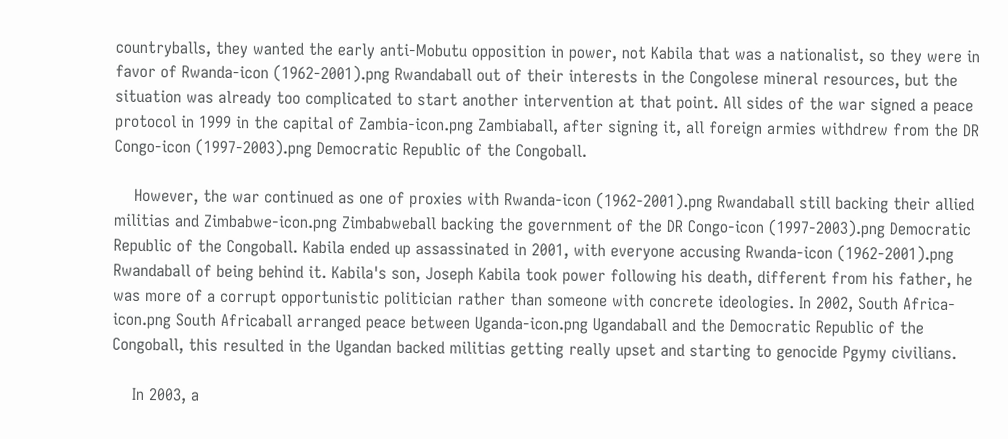countryballs, they wanted the early anti-Mobutu opposition in power, not Kabila that was a nationalist, so they were in favor of Rwanda-icon (1962-2001).png Rwandaball out of their interests in the Congolese mineral resources, but the situation was already too complicated to start another intervention at that point. All sides of the war signed a peace protocol in 1999 in the capital of Zambia-icon.png Zambiaball, after signing it, all foreign armies withdrew from the DR Congo-icon (1997-2003).png Democratic Republic of the Congoball.

    However, the war continued as one of proxies with Rwanda-icon (1962-2001).png Rwandaball still backing their allied militias and Zimbabwe-icon.png Zimbabweball backing the government of the DR Congo-icon (1997-2003).png Democratic Republic of the Congoball. Kabila ended up assassinated in 2001, with everyone accusing Rwanda-icon (1962-2001).png Rwandaball of being behind it. Kabila's son, Joseph Kabila took power following his death, different from his father, he was more of a corrupt opportunistic politician rather than someone with concrete ideologies. In 2002, South Africa-icon.png South Africaball arranged peace between Uganda-icon.png Ugandaball and the Democratic Republic of the Congoball, this resulted in the Ugandan backed militias getting really upset and starting to genocide Pgymy civilians.

    In 2003, a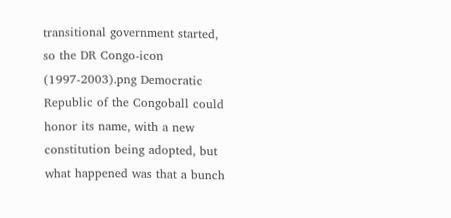transitional government started, so the DR Congo-icon (1997-2003).png Democratic Republic of the Congoball could honor its name, with a new constitution being adopted, but what happened was that a bunch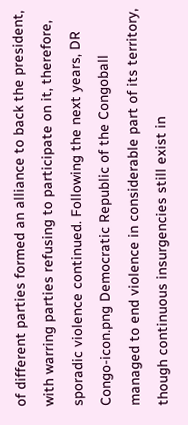of different parties formed an alliance to back the president, with warring parties refusing to participate on it, therefore, sporadic violence continued. Following the next years, DR Congo-icon.png Democratic Republic of the Congoball managed to end violence in considerable part of its territory, though continuous insurgencies still exist in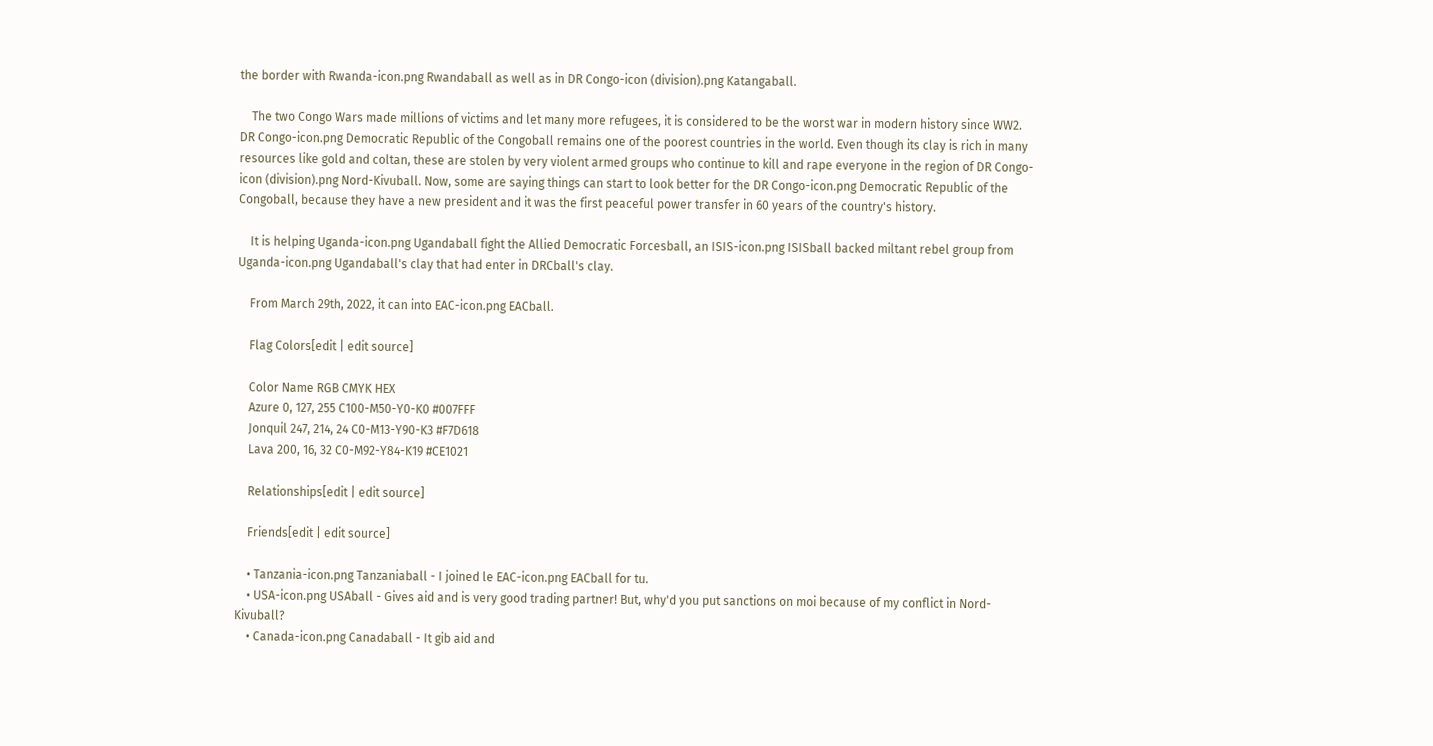the border with Rwanda-icon.png Rwandaball as well as in DR Congo-icon (division).png Katangaball.

    The two Congo Wars made millions of victims and let many more refugees, it is considered to be the worst war in modern history since WW2. DR Congo-icon.png Democratic Republic of the Congoball remains one of the poorest countries in the world. Even though its clay is rich in many resources like gold and coltan, these are stolen by very violent armed groups who continue to kill and rape everyone in the region of DR Congo-icon (division).png Nord-Kivuball. Now, some are saying things can start to look better for the DR Congo-icon.png Democratic Republic of the Congoball, because they have a new president and it was the first peaceful power transfer in 60 years of the country's history.

    It is helping Uganda-icon.png Ugandaball fight the Allied Democratic Forcesball, an ISIS-icon.png ISISball backed miltant rebel group from Uganda-icon.png Ugandaball's clay that had enter in DRCball's clay.

    From March 29th, 2022, it can into EAC-icon.png EACball.

    Flag Colors[edit | edit source]

    Color Name RGB CMYK HEX
    Azure 0, 127, 255 C100-M50-Y0-K0 #007FFF
    Jonquil 247, 214, 24 C0-M13-Y90-K3 #F7D618
    Lava 200, 16, 32 C0-M92-Y84-K19 #CE1021

    Relationships[edit | edit source]

    Friends[edit | edit source]

    • Tanzania-icon.png Tanzaniaball - I joined le EAC-icon.png EACball for tu.
    • USA-icon.png USAball - Gives aid and is very good trading partner! But, why'd you put sanctions on moi because of my conflict in Nord-Kivuball?
    • Canada-icon.png Canadaball - It gib aid and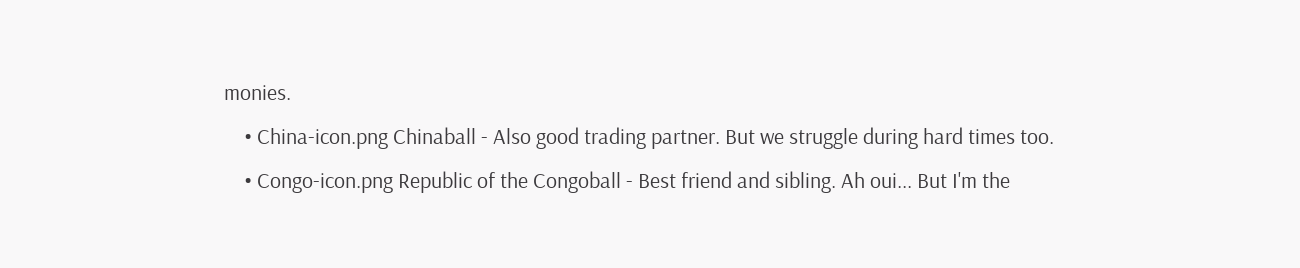monies.
    • China-icon.png Chinaball - Also good trading partner. But we struggle during hard times too.
    • Congo-icon.png Republic of the Congoball - Best friend and sibling. Ah oui... But I'm the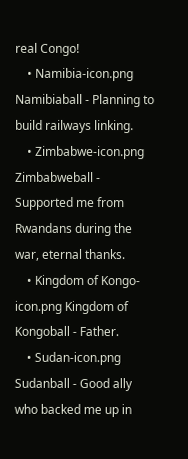real Congo!
    • Namibia-icon.png Namibiaball - Planning to build railways linking.
    • Zimbabwe-icon.png Zimbabweball - Supported me from Rwandans during the war, eternal thanks.
    • Kingdom of Kongo-icon.png Kingdom of Kongoball - Father.
    • Sudan-icon.png Sudanball - Good ally who backed me up in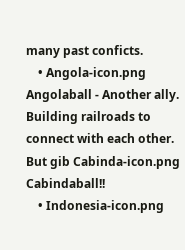many past conficts.
    • Angola-icon.png Angolaball - Another ally. Building railroads to connect with each other.  But gib Cabinda-icon.png Cabindaball!!
    • Indonesia-icon.png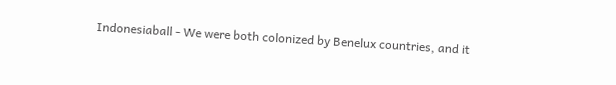Indonesiaball - We were both colonized by Benelux countries, and it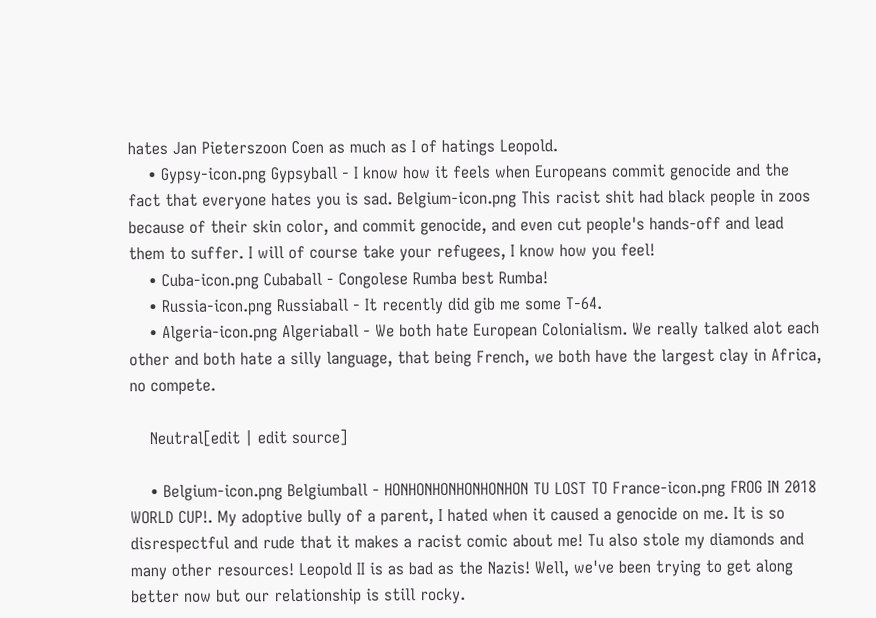hates Jan Pieterszoon Coen as much as I of hatings Leopold.
    • Gypsy-icon.png Gypsyball - I know how it feels when Europeans commit genocide and the fact that everyone hates you is sad. Belgium-icon.png This racist shit had black people in zoos because of their skin color, and commit genocide, and even cut people's hands-off and lead them to suffer. I will of course take your refugees, I know how you feel!
    • Cuba-icon.png Cubaball - Congolese Rumba best Rumba!
    • Russia-icon.png Russiaball - It recently did gib me some T-64.
    • Algeria-icon.png Algeriaball - We both hate European Colonialism. We really talked alot each other and both hate a silly language, that being French, we both have the largest clay in Africa, no compete.

    Neutral[edit | edit source]

    • Belgium-icon.png Belgiumball - HONHONHONHONHONHON TU LOST TO France-icon.png FROG IN 2018 WORLD CUP!. My adoptive bully of a parent, I hated when it caused a genocide on me. It is so disrespectful and rude that it makes a racist comic about me! Tu also stole my diamonds and many other resources! Leopold II is as bad as the Nazis! Well, we've been trying to get along better now but our relationship is still rocky.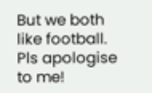But we both like football. Pls apologise to me!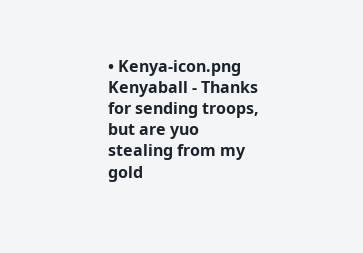• Kenya-icon.png Kenyaball - Thanks for sending troops, but are yuo stealing from my gold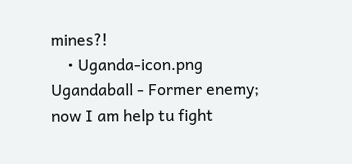mines?!
    • Uganda-icon.png Ugandaball - Former enemy; now I am help tu fight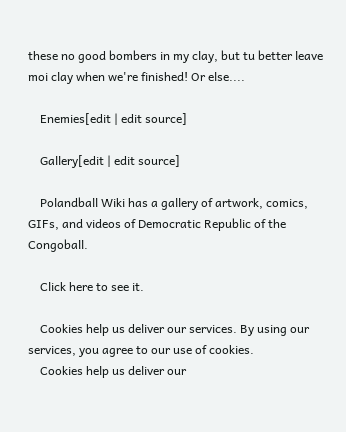these no good bombers in my clay, but tu better leave moi clay when we're finished! Or else....

    Enemies[edit | edit source]

    Gallery[edit | edit source]

    Polandball Wiki has a gallery of artwork, comics, GIFs, and videos of Democratic Republic of the Congoball.

    Click here to see it.

    Cookies help us deliver our services. By using our services, you agree to our use of cookies.
    Cookies help us deliver our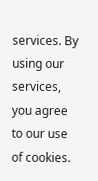services. By using our services, you agree to our use of cookies.